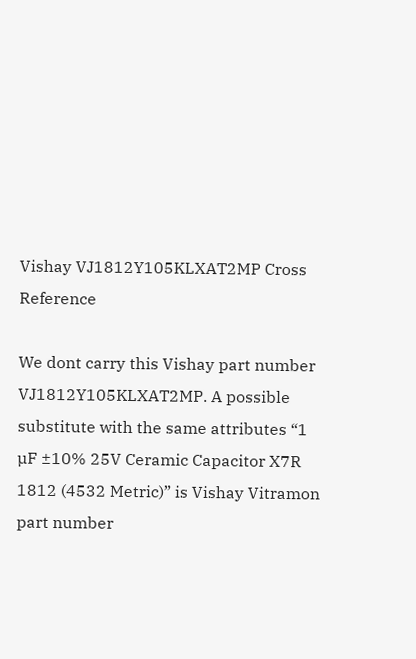Vishay VJ1812Y105KLXAT2MP Cross Reference

We dont carry this Vishay part number VJ1812Y105KLXAT2MP. A possible substitute with the same attributes “1 µF ±10% 25V Ceramic Capacitor X7R 1812 (4532 Metric)” is Vishay Vitramon part number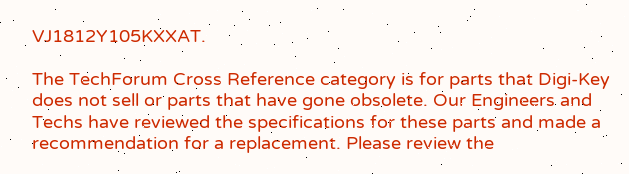VJ1812Y105KXXAT.

The TechForum Cross Reference category is for parts that Digi-Key does not sell or parts that have gone obsolete. Our Engineers and Techs have reviewed the specifications for these parts and made a recommendation for a replacement. Please review the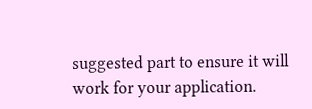suggested part to ensure it will work for your application.